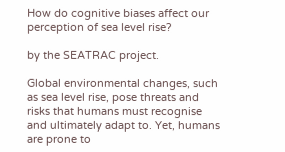How do cognitive biases affect our perception of sea level rise?

by the SEATRAC project.

Global environmental changes, such as sea level rise, pose threats and risks that humans must recognise and ultimately adapt to. Yet, humans are prone to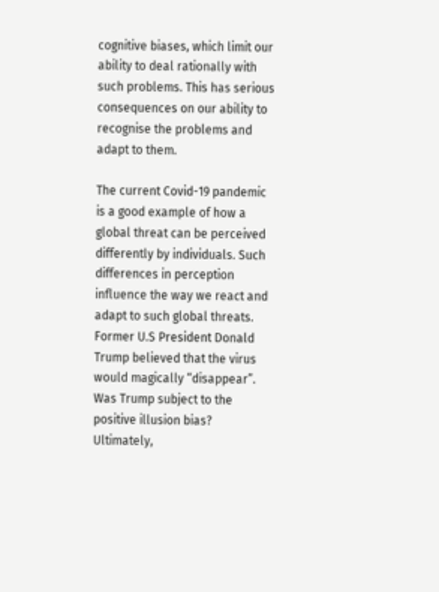cognitive biases, which limit our ability to deal rationally with such problems. This has serious consequences on our ability to recognise the problems and adapt to them.

The current Covid-19 pandemic is a good example of how a global threat can be perceived differently by individuals. Such differences in perception influence the way we react and adapt to such global threats. Former U.S President Donald Trump believed that the virus would magically “disappear”. Was Trump subject to the positive illusion bias? Ultimately,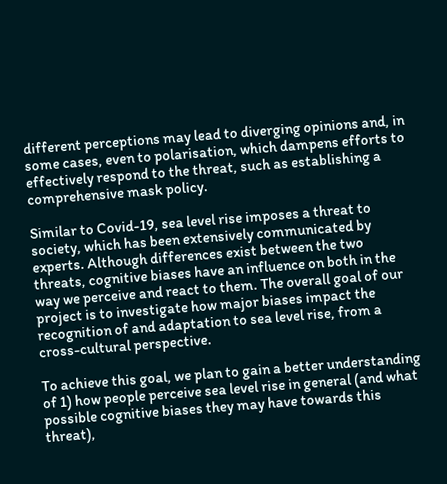different perceptions may lead to diverging opinions and, in some cases, even to polarisation, which dampens efforts to effectively respond to the threat, such as establishing a comprehensive mask policy.

Similar to Covid-19, sea level rise imposes a threat to society, which has been extensively communicated by experts. Although differences exist between the two threats, cognitive biases have an influence on both in the way we perceive and react to them. The overall goal of our project is to investigate how major biases impact the recognition of and adaptation to sea level rise, from a cross-cultural perspective.

To achieve this goal, we plan to gain a better understanding of 1) how people perceive sea level rise in general (and what possible cognitive biases they may have towards this threat),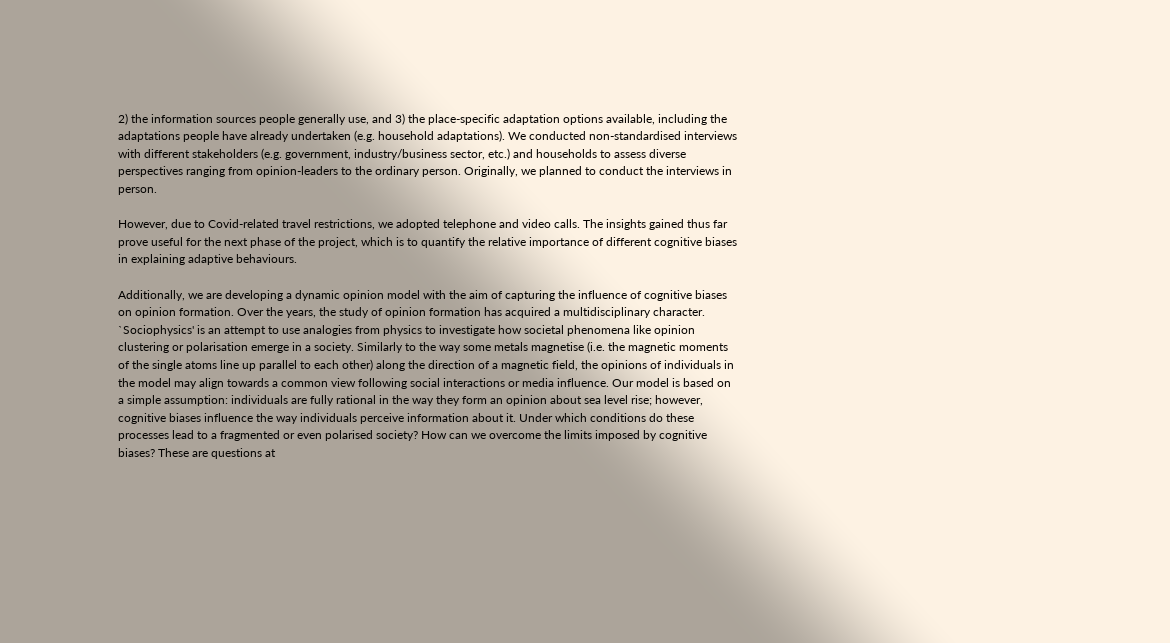2) the information sources people generally use, and 3) the place-specific adaptation options available, including the adaptations people have already undertaken (e.g. household adaptations). We conducted non-standardised interviews with different stakeholders (e.g. government, industry/business sector, etc.) and households to assess diverse perspectives ranging from opinion-leaders to the ordinary person. Originally, we planned to conduct the interviews in person.

However, due to Covid-related travel restrictions, we adopted telephone and video calls. The insights gained thus far prove useful for the next phase of the project, which is to quantify the relative importance of different cognitive biases in explaining adaptive behaviours.

Additionally, we are developing a dynamic opinion model with the aim of capturing the influence of cognitive biases on opinion formation. Over the years, the study of opinion formation has acquired a multidisciplinary character. `Sociophysics' is an attempt to use analogies from physics to investigate how societal phenomena like opinion clustering or polarisation emerge in a society. Similarly to the way some metals magnetise (i.e. the magnetic moments of the single atoms line up parallel to each other) along the direction of a magnetic field, the opinions of individuals in the model may align towards a common view following social interactions or media influence. Our model is based on a simple assumption: individuals are fully rational in the way they form an opinion about sea level rise; however, cognitive biases influence the way individuals perceive information about it. Under which conditions do these processes lead to a fragmented or even polarised society? How can we overcome the limits imposed by cognitive biases? These are questions at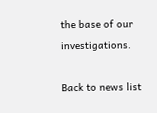the base of our investigations.

Back to news list